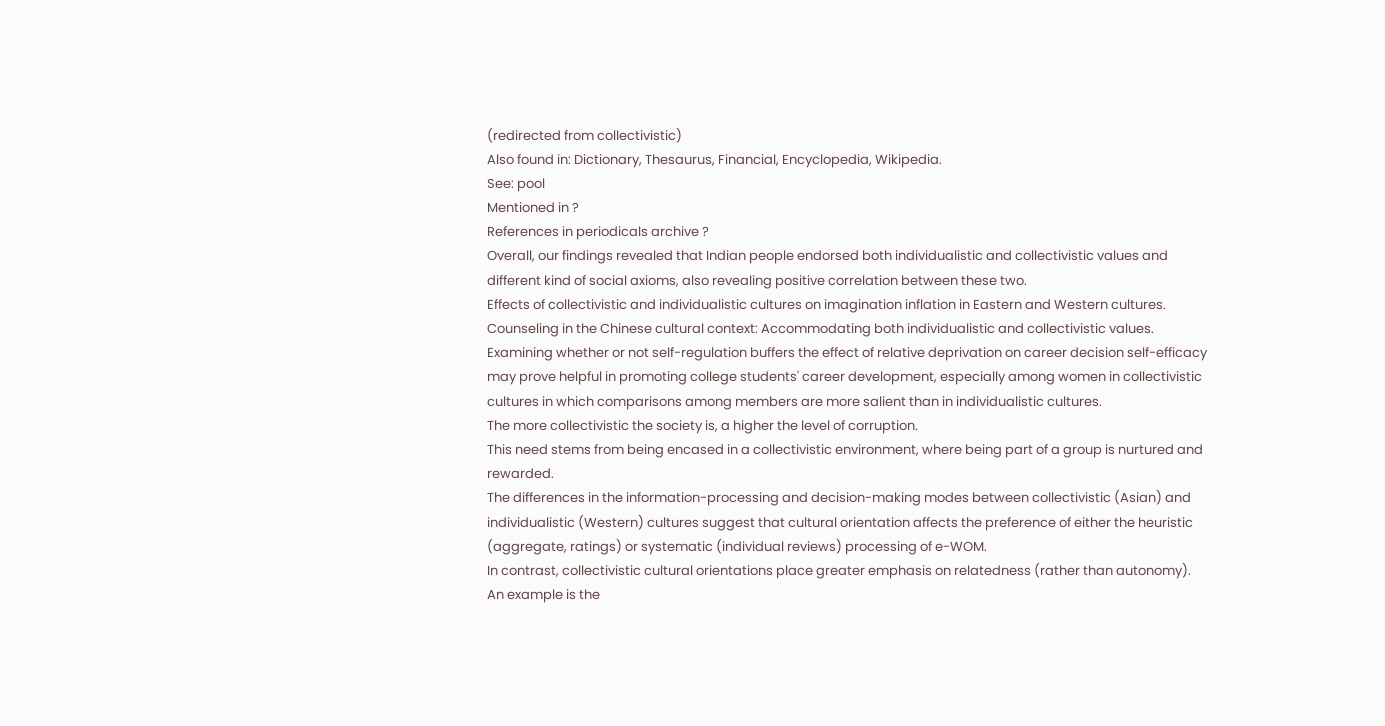(redirected from collectivistic)
Also found in: Dictionary, Thesaurus, Financial, Encyclopedia, Wikipedia.
See: pool
Mentioned in ?
References in periodicals archive ?
Overall, our findings revealed that Indian people endorsed both individualistic and collectivistic values and different kind of social axioms, also revealing positive correlation between these two.
Effects of collectivistic and individualistic cultures on imagination inflation in Eastern and Western cultures.
Counseling in the Chinese cultural context: Accommodating both individualistic and collectivistic values.
Examining whether or not self-regulation buffers the effect of relative deprivation on career decision self-efficacy may prove helpful in promoting college students' career development, especially among women in collectivistic cultures in which comparisons among members are more salient than in individualistic cultures.
The more collectivistic the society is, a higher the level of corruption.
This need stems from being encased in a collectivistic environment, where being part of a group is nurtured and rewarded.
The differences in the information-processing and decision-making modes between collectivistic (Asian) and individualistic (Western) cultures suggest that cultural orientation affects the preference of either the heuristic (aggregate, ratings) or systematic (individual reviews) processing of e-WOM.
In contrast, collectivistic cultural orientations place greater emphasis on relatedness (rather than autonomy).
An example is the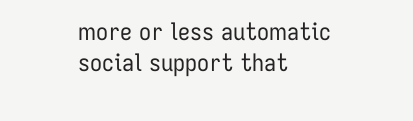more or less automatic social support that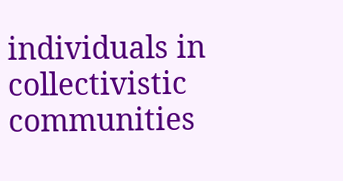individuals in collectivistic communities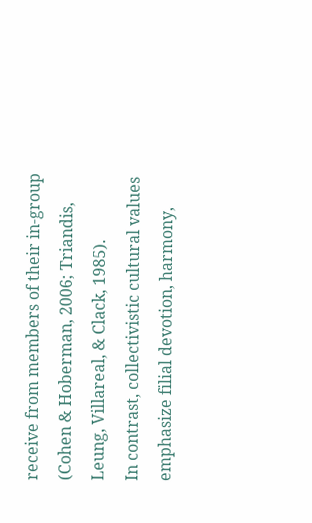receive from members of their in-group (Cohen & Hoberman, 2006; Triandis, Leung, Villareal, & Clack, 1985).
In contrast, collectivistic cultural values emphasize filial devotion, harmony,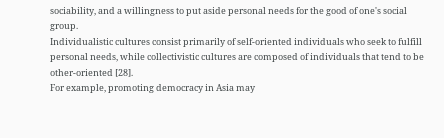sociability, and a willingness to put aside personal needs for the good of one's social group.
Individualistic cultures consist primarily of self-oriented individuals who seek to fulfill personal needs, while collectivistic cultures are composed of individuals that tend to be other-oriented [28].
For example, promoting democracy in Asia may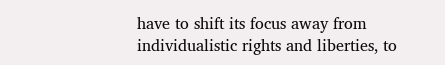have to shift its focus away from individualistic rights and liberties, to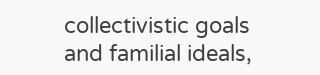collectivistic goals and familial ideals,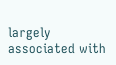largely associated with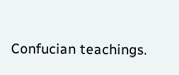Confucian teachings.